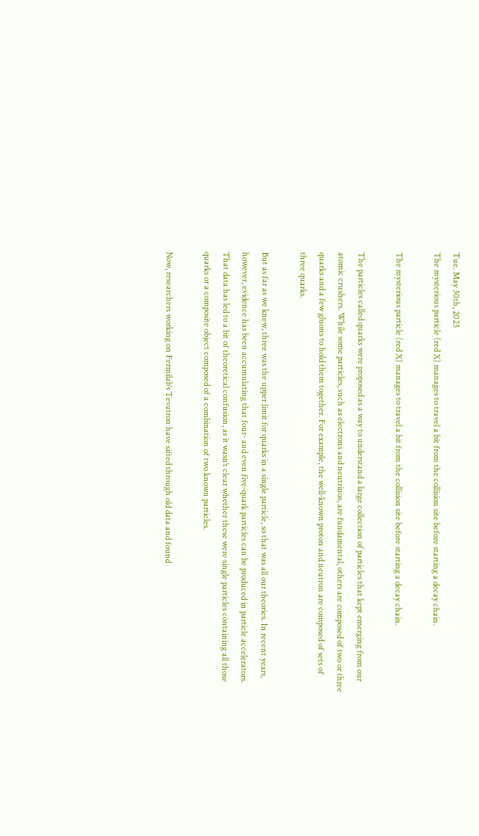Tue. May 30th, 2023
The mysterious particle (red X) manages to travel a bit from the collision site before starting a decay chain.

The mysterious particle (red X) manages to travel a bit from the collision site before starting a decay chain.

The particles called quarks were proposed as a way to understand a large collection of particles that kept emerging from our atomic crushers. While some particles, such as electrons and neutrinos, are fundamental, others are composed of two or three quarks and a few gluons to hold them together. For example, the well-known proton and neutron are composed of sets of three quarks.

But as far as we knew, three was the upper limit for quarks in a single particle, so that was all our theories. In recent years, however, evidence has been accumulating that four- and even five-quark particles can be produced in particle accelerators. That data has led to a bit of theoretical confusion, as it wasn’t clear whether these were single particles containing all those quarks or a composite object composed of a combination of two known particles.

Now, researchers working on Fermilab’s Tevatron have sifted through old data and found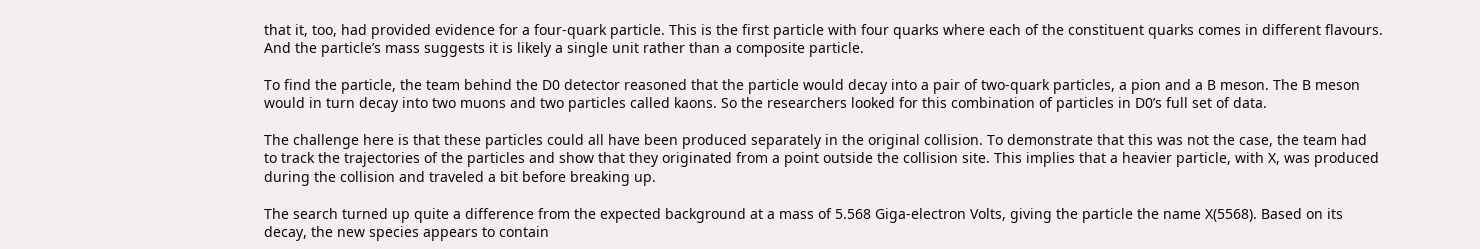that it, too, had provided evidence for a four-quark particle. This is the first particle with four quarks where each of the constituent quarks comes in different flavours. And the particle’s mass suggests it is likely a single unit rather than a composite particle.

To find the particle, the team behind the D0 detector reasoned that the particle would decay into a pair of two-quark particles, a pion and a B meson. The B meson would in turn decay into two muons and two particles called kaons. So the researchers looked for this combination of particles in D0’s full set of data.

The challenge here is that these particles could all have been produced separately in the original collision. To demonstrate that this was not the case, the team had to track the trajectories of the particles and show that they originated from a point outside the collision site. This implies that a heavier particle, with X, was produced during the collision and traveled a bit before breaking up.

The search turned up quite a difference from the expected background at a mass of 5.568 Giga-electron Volts, giving the particle the name X(5568). Based on its decay, the new species appears to contain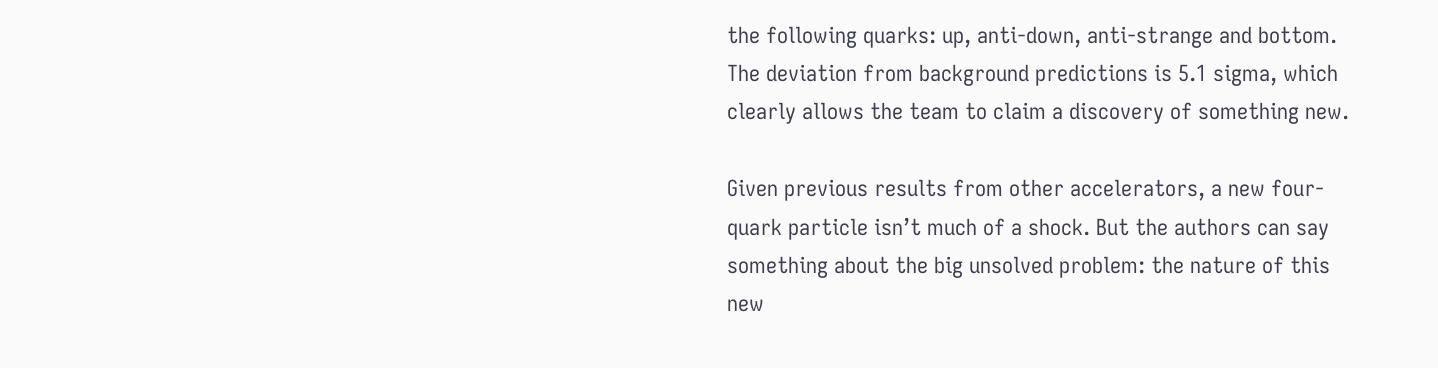the following quarks: up, anti-down, anti-strange and bottom. The deviation from background predictions is 5.1 sigma, which clearly allows the team to claim a discovery of something new.

Given previous results from other accelerators, a new four-quark particle isn’t much of a shock. But the authors can say something about the big unsolved problem: the nature of this new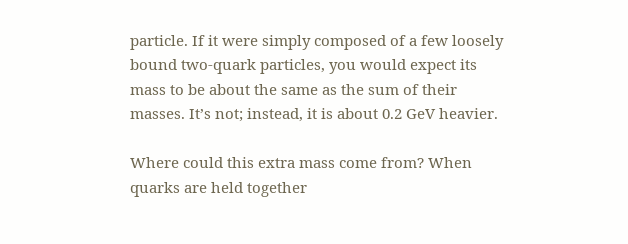particle. If it were simply composed of a few loosely bound two-quark particles, you would expect its mass to be about the same as the sum of their masses. It’s not; instead, it is about 0.2 GeV heavier.

Where could this extra mass come from? When quarks are held together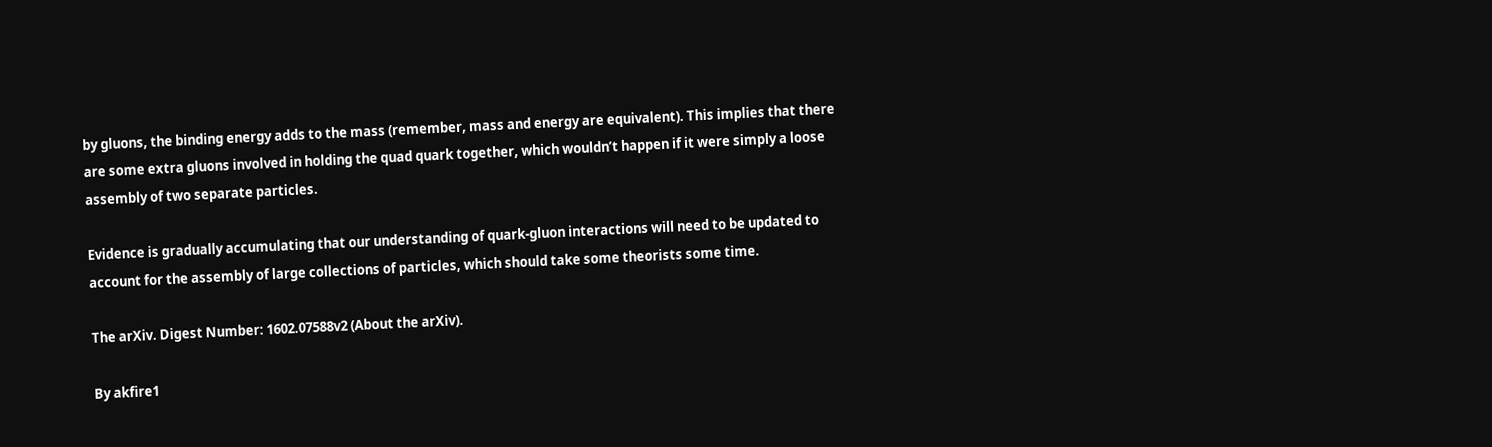by gluons, the binding energy adds to the mass (remember, mass and energy are equivalent). This implies that there are some extra gluons involved in holding the quad quark together, which wouldn’t happen if it were simply a loose assembly of two separate particles.

Evidence is gradually accumulating that our understanding of quark-gluon interactions will need to be updated to account for the assembly of large collections of particles, which should take some theorists some time.

The arXiv. Digest Number: 1602.07588v2 (About the arXiv).

By akfire1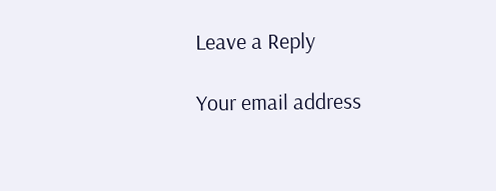Leave a Reply

Your email address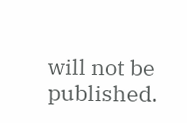will not be published.